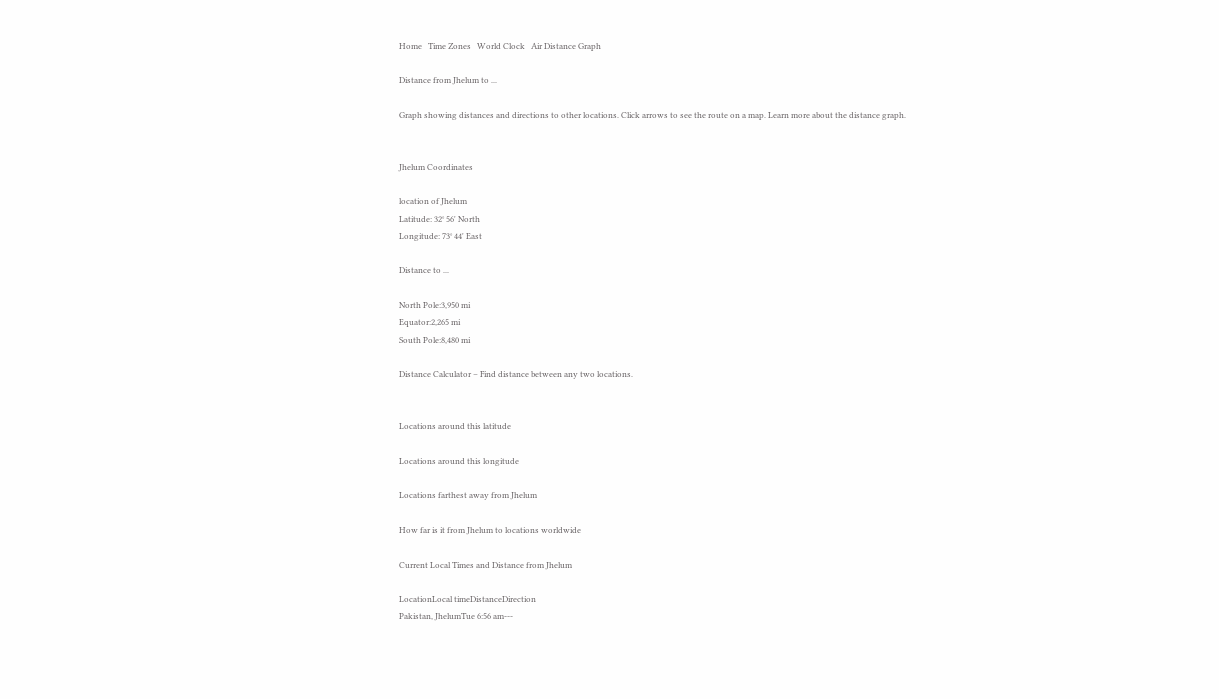Home   Time Zones   World Clock   Air Distance Graph

Distance from Jhelum to ...

Graph showing distances and directions to other locations. Click arrows to see the route on a map. Learn more about the distance graph.


Jhelum Coordinates

location of Jhelum
Latitude: 32° 56' North
Longitude: 73° 44' East

Distance to ...

North Pole:3,950 mi
Equator:2,265 mi
South Pole:8,480 mi

Distance Calculator – Find distance between any two locations.


Locations around this latitude

Locations around this longitude

Locations farthest away from Jhelum

How far is it from Jhelum to locations worldwide

Current Local Times and Distance from Jhelum

LocationLocal timeDistanceDirection
Pakistan, JhelumTue 6:56 am---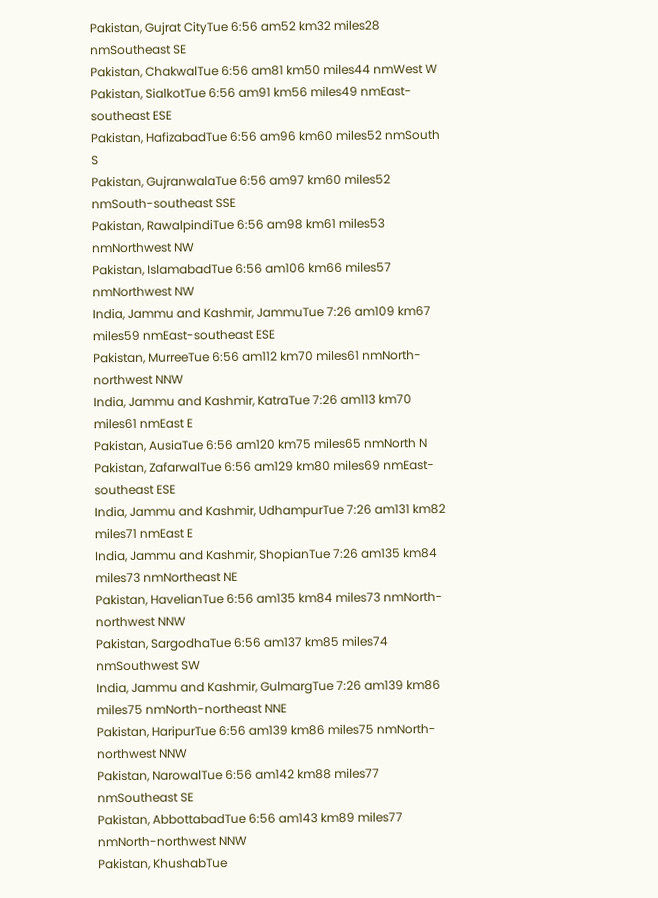Pakistan, Gujrat CityTue 6:56 am52 km32 miles28 nmSoutheast SE
Pakistan, ChakwalTue 6:56 am81 km50 miles44 nmWest W
Pakistan, SialkotTue 6:56 am91 km56 miles49 nmEast-southeast ESE
Pakistan, HafizabadTue 6:56 am96 km60 miles52 nmSouth S
Pakistan, GujranwalaTue 6:56 am97 km60 miles52 nmSouth-southeast SSE
Pakistan, RawalpindiTue 6:56 am98 km61 miles53 nmNorthwest NW
Pakistan, IslamabadTue 6:56 am106 km66 miles57 nmNorthwest NW
India, Jammu and Kashmir, JammuTue 7:26 am109 km67 miles59 nmEast-southeast ESE
Pakistan, MurreeTue 6:56 am112 km70 miles61 nmNorth-northwest NNW
India, Jammu and Kashmir, KatraTue 7:26 am113 km70 miles61 nmEast E
Pakistan, AusiaTue 6:56 am120 km75 miles65 nmNorth N
Pakistan, ZafarwalTue 6:56 am129 km80 miles69 nmEast-southeast ESE
India, Jammu and Kashmir, UdhampurTue 7:26 am131 km82 miles71 nmEast E
India, Jammu and Kashmir, ShopianTue 7:26 am135 km84 miles73 nmNortheast NE
Pakistan, HavelianTue 6:56 am135 km84 miles73 nmNorth-northwest NNW
Pakistan, SargodhaTue 6:56 am137 km85 miles74 nmSouthwest SW
India, Jammu and Kashmir, GulmargTue 7:26 am139 km86 miles75 nmNorth-northeast NNE
Pakistan, HaripurTue 6:56 am139 km86 miles75 nmNorth-northwest NNW
Pakistan, NarowalTue 6:56 am142 km88 miles77 nmSoutheast SE
Pakistan, AbbottabadTue 6:56 am143 km89 miles77 nmNorth-northwest NNW
Pakistan, KhushabTue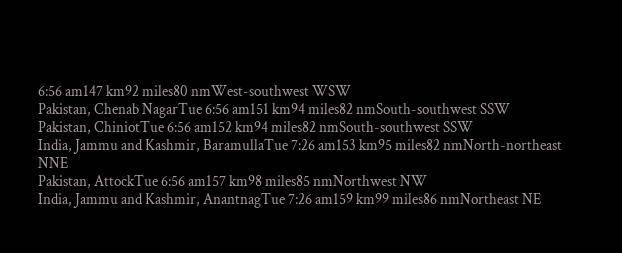6:56 am147 km92 miles80 nmWest-southwest WSW
Pakistan, Chenab NagarTue 6:56 am151 km94 miles82 nmSouth-southwest SSW
Pakistan, ChiniotTue 6:56 am152 km94 miles82 nmSouth-southwest SSW
India, Jammu and Kashmir, BaramullaTue 7:26 am153 km95 miles82 nmNorth-northeast NNE
Pakistan, AttockTue 6:56 am157 km98 miles85 nmNorthwest NW
India, Jammu and Kashmir, AnantnagTue 7:26 am159 km99 miles86 nmNortheast NE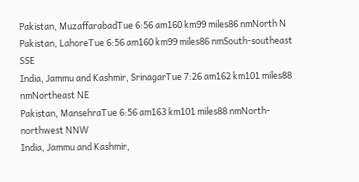Pakistan, MuzaffarabadTue 6:56 am160 km99 miles86 nmNorth N
Pakistan, LahoreTue 6:56 am160 km99 miles86 nmSouth-southeast SSE
India, Jammu and Kashmir, SrinagarTue 7:26 am162 km101 miles88 nmNortheast NE
Pakistan, MansehraTue 6:56 am163 km101 miles88 nmNorth-northwest NNW
India, Jammu and Kashmir,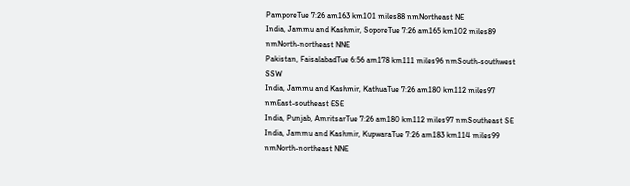PamporeTue 7:26 am163 km101 miles88 nmNortheast NE
India, Jammu and Kashmir, SoporeTue 7:26 am165 km102 miles89 nmNorth-northeast NNE
Pakistan, FaisalabadTue 6:56 am178 km111 miles96 nmSouth-southwest SSW
India, Jammu and Kashmir, KathuaTue 7:26 am180 km112 miles97 nmEast-southeast ESE
India, Punjab, AmritsarTue 7:26 am180 km112 miles97 nmSoutheast SE
India, Jammu and Kashmir, KupwaraTue 7:26 am183 km114 miles99 nmNorth-northeast NNE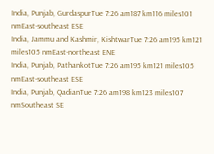India, Punjab, GurdaspurTue 7:26 am187 km116 miles101 nmEast-southeast ESE
India, Jammu and Kashmir, KishtwarTue 7:26 am195 km121 miles105 nmEast-northeast ENE
India, Punjab, PathankotTue 7:26 am195 km121 miles105 nmEast-southeast ESE
India, Punjab, QadianTue 7:26 am198 km123 miles107 nmSoutheast SE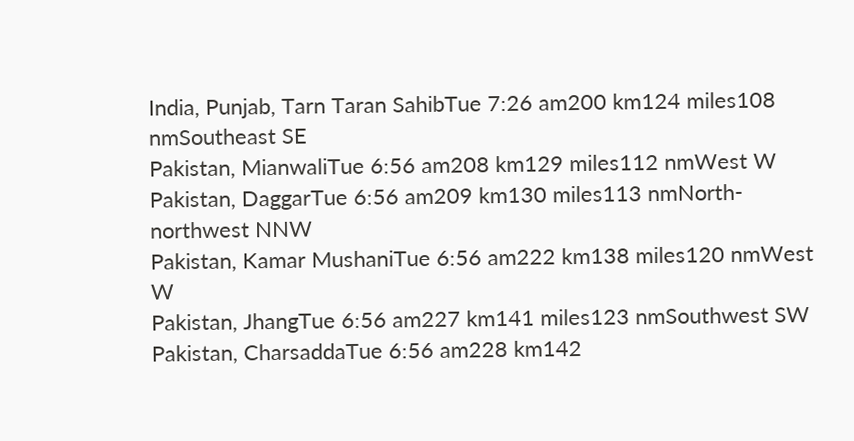India, Punjab, Tarn Taran SahibTue 7:26 am200 km124 miles108 nmSoutheast SE
Pakistan, MianwaliTue 6:56 am208 km129 miles112 nmWest W
Pakistan, DaggarTue 6:56 am209 km130 miles113 nmNorth-northwest NNW
Pakistan, Kamar MushaniTue 6:56 am222 km138 miles120 nmWest W
Pakistan, JhangTue 6:56 am227 km141 miles123 nmSouthwest SW
Pakistan, CharsaddaTue 6:56 am228 km142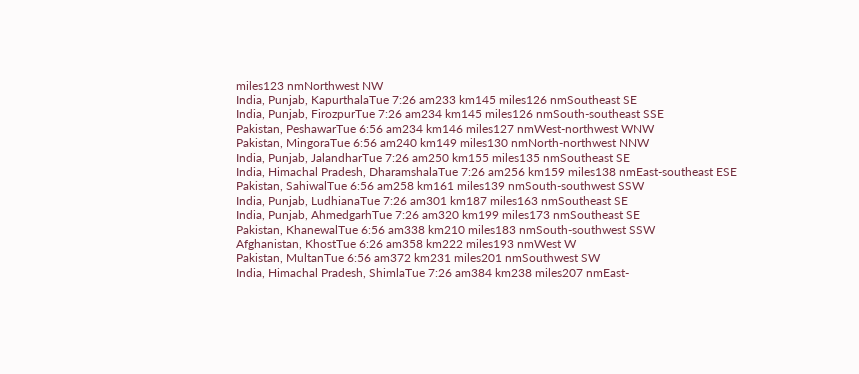miles123 nmNorthwest NW
India, Punjab, KapurthalaTue 7:26 am233 km145 miles126 nmSoutheast SE
India, Punjab, FirozpurTue 7:26 am234 km145 miles126 nmSouth-southeast SSE
Pakistan, PeshawarTue 6:56 am234 km146 miles127 nmWest-northwest WNW
Pakistan, MingoraTue 6:56 am240 km149 miles130 nmNorth-northwest NNW
India, Punjab, JalandharTue 7:26 am250 km155 miles135 nmSoutheast SE
India, Himachal Pradesh, DharamshalaTue 7:26 am256 km159 miles138 nmEast-southeast ESE
Pakistan, SahiwalTue 6:56 am258 km161 miles139 nmSouth-southwest SSW
India, Punjab, LudhianaTue 7:26 am301 km187 miles163 nmSoutheast SE
India, Punjab, AhmedgarhTue 7:26 am320 km199 miles173 nmSoutheast SE
Pakistan, KhanewalTue 6:56 am338 km210 miles183 nmSouth-southwest SSW
Afghanistan, KhostTue 6:26 am358 km222 miles193 nmWest W
Pakistan, MultanTue 6:56 am372 km231 miles201 nmSouthwest SW
India, Himachal Pradesh, ShimlaTue 7:26 am384 km238 miles207 nmEast-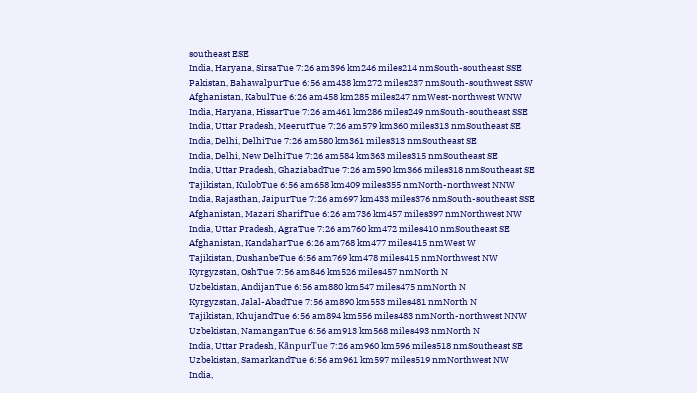southeast ESE
India, Haryana, SirsaTue 7:26 am396 km246 miles214 nmSouth-southeast SSE
Pakistan, BahawalpurTue 6:56 am438 km272 miles237 nmSouth-southwest SSW
Afghanistan, KabulTue 6:26 am458 km285 miles247 nmWest-northwest WNW
India, Haryana, HissarTue 7:26 am461 km286 miles249 nmSouth-southeast SSE
India, Uttar Pradesh, MeerutTue 7:26 am579 km360 miles313 nmSoutheast SE
India, Delhi, DelhiTue 7:26 am580 km361 miles313 nmSoutheast SE
India, Delhi, New DelhiTue 7:26 am584 km363 miles315 nmSoutheast SE
India, Uttar Pradesh, GhaziabadTue 7:26 am590 km366 miles318 nmSoutheast SE
Tajikistan, KulobTue 6:56 am658 km409 miles355 nmNorth-northwest NNW
India, Rajasthan, JaipurTue 7:26 am697 km433 miles376 nmSouth-southeast SSE
Afghanistan, Mazari SharifTue 6:26 am736 km457 miles397 nmNorthwest NW
India, Uttar Pradesh, AgraTue 7:26 am760 km472 miles410 nmSoutheast SE
Afghanistan, KandaharTue 6:26 am768 km477 miles415 nmWest W
Tajikistan, DushanbeTue 6:56 am769 km478 miles415 nmNorthwest NW
Kyrgyzstan, OshTue 7:56 am846 km526 miles457 nmNorth N
Uzbekistan, AndijanTue 6:56 am880 km547 miles475 nmNorth N
Kyrgyzstan, Jalal-AbadTue 7:56 am890 km553 miles481 nmNorth N
Tajikistan, KhujandTue 6:56 am894 km556 miles483 nmNorth-northwest NNW
Uzbekistan, NamanganTue 6:56 am913 km568 miles493 nmNorth N
India, Uttar Pradesh, KãnpurTue 7:26 am960 km596 miles518 nmSoutheast SE
Uzbekistan, SamarkandTue 6:56 am961 km597 miles519 nmNorthwest NW
India,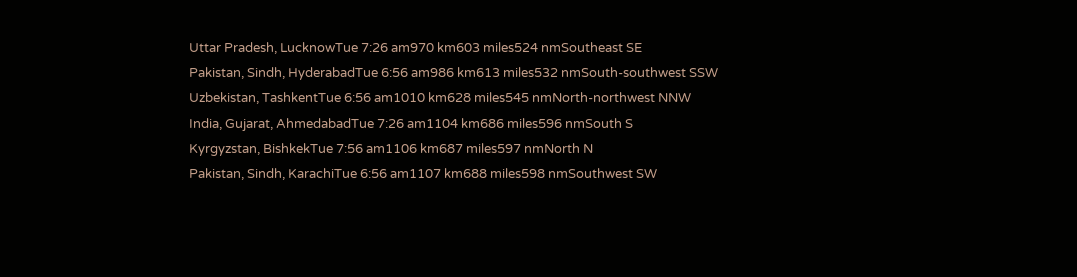Uttar Pradesh, LucknowTue 7:26 am970 km603 miles524 nmSoutheast SE
Pakistan, Sindh, HyderabadTue 6:56 am986 km613 miles532 nmSouth-southwest SSW
Uzbekistan, TashkentTue 6:56 am1010 km628 miles545 nmNorth-northwest NNW
India, Gujarat, AhmedabadTue 7:26 am1104 km686 miles596 nmSouth S
Kyrgyzstan, BishkekTue 7:56 am1106 km687 miles597 nmNorth N
Pakistan, Sindh, KarachiTue 6:56 am1107 km688 miles598 nmSouthwest SW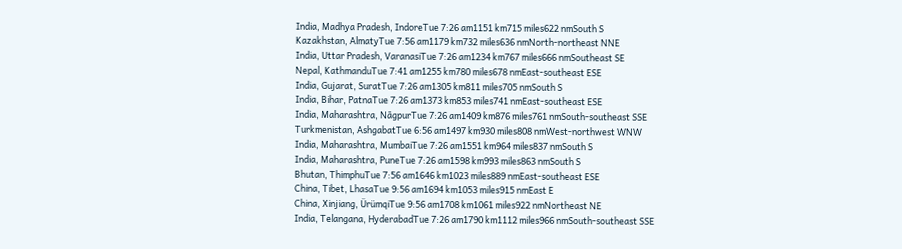India, Madhya Pradesh, IndoreTue 7:26 am1151 km715 miles622 nmSouth S
Kazakhstan, AlmatyTue 7:56 am1179 km732 miles636 nmNorth-northeast NNE
India, Uttar Pradesh, VaranasiTue 7:26 am1234 km767 miles666 nmSoutheast SE
Nepal, KathmanduTue 7:41 am1255 km780 miles678 nmEast-southeast ESE
India, Gujarat, SuratTue 7:26 am1305 km811 miles705 nmSouth S
India, Bihar, PatnaTue 7:26 am1373 km853 miles741 nmEast-southeast ESE
India, Maharashtra, NãgpurTue 7:26 am1409 km876 miles761 nmSouth-southeast SSE
Turkmenistan, AshgabatTue 6:56 am1497 km930 miles808 nmWest-northwest WNW
India, Maharashtra, MumbaiTue 7:26 am1551 km964 miles837 nmSouth S
India, Maharashtra, PuneTue 7:26 am1598 km993 miles863 nmSouth S
Bhutan, ThimphuTue 7:56 am1646 km1023 miles889 nmEast-southeast ESE
China, Tibet, LhasaTue 9:56 am1694 km1053 miles915 nmEast E
China, Xinjiang, ÜrümqiTue 9:56 am1708 km1061 miles922 nmNortheast NE
India, Telangana, HyderabadTue 7:26 am1790 km1112 miles966 nmSouth-southeast SSE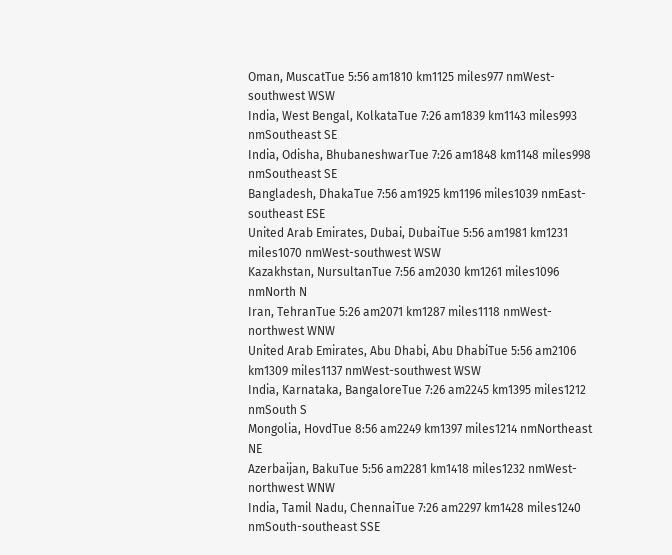Oman, MuscatTue 5:56 am1810 km1125 miles977 nmWest-southwest WSW
India, West Bengal, KolkataTue 7:26 am1839 km1143 miles993 nmSoutheast SE
India, Odisha, BhubaneshwarTue 7:26 am1848 km1148 miles998 nmSoutheast SE
Bangladesh, DhakaTue 7:56 am1925 km1196 miles1039 nmEast-southeast ESE
United Arab Emirates, Dubai, DubaiTue 5:56 am1981 km1231 miles1070 nmWest-southwest WSW
Kazakhstan, NursultanTue 7:56 am2030 km1261 miles1096 nmNorth N
Iran, TehranTue 5:26 am2071 km1287 miles1118 nmWest-northwest WNW
United Arab Emirates, Abu Dhabi, Abu DhabiTue 5:56 am2106 km1309 miles1137 nmWest-southwest WSW
India, Karnataka, BangaloreTue 7:26 am2245 km1395 miles1212 nmSouth S
Mongolia, HovdTue 8:56 am2249 km1397 miles1214 nmNortheast NE
Azerbaijan, BakuTue 5:56 am2281 km1418 miles1232 nmWest-northwest WNW
India, Tamil Nadu, ChennaiTue 7:26 am2297 km1428 miles1240 nmSouth-southeast SSE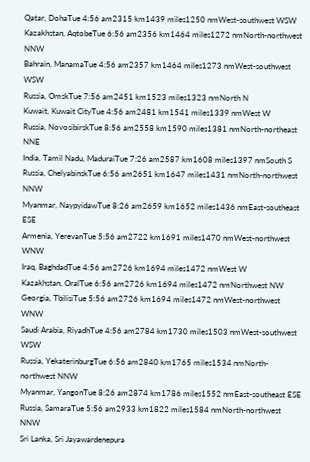Qatar, DohaTue 4:56 am2315 km1439 miles1250 nmWest-southwest WSW
Kazakhstan, AqtobeTue 6:56 am2356 km1464 miles1272 nmNorth-northwest NNW
Bahrain, ManamaTue 4:56 am2357 km1464 miles1273 nmWest-southwest WSW
Russia, OmskTue 7:56 am2451 km1523 miles1323 nmNorth N
Kuwait, Kuwait CityTue 4:56 am2481 km1541 miles1339 nmWest W
Russia, NovosibirskTue 8:56 am2558 km1590 miles1381 nmNorth-northeast NNE
India, Tamil Nadu, MaduraiTue 7:26 am2587 km1608 miles1397 nmSouth S
Russia, ChelyabinskTue 6:56 am2651 km1647 miles1431 nmNorth-northwest NNW
Myanmar, NaypyidawTue 8:26 am2659 km1652 miles1436 nmEast-southeast ESE
Armenia, YerevanTue 5:56 am2722 km1691 miles1470 nmWest-northwest WNW
Iraq, BaghdadTue 4:56 am2726 km1694 miles1472 nmWest W
Kazakhstan, OralTue 6:56 am2726 km1694 miles1472 nmNorthwest NW
Georgia, TbilisiTue 5:56 am2726 km1694 miles1472 nmWest-northwest WNW
Saudi Arabia, RiyadhTue 4:56 am2784 km1730 miles1503 nmWest-southwest WSW
Russia, YekaterinburgTue 6:56 am2840 km1765 miles1534 nmNorth-northwest NNW
Myanmar, YangonTue 8:26 am2874 km1786 miles1552 nmEast-southeast ESE
Russia, SamaraTue 5:56 am2933 km1822 miles1584 nmNorth-northwest NNW
Sri Lanka, Sri Jayawardenepura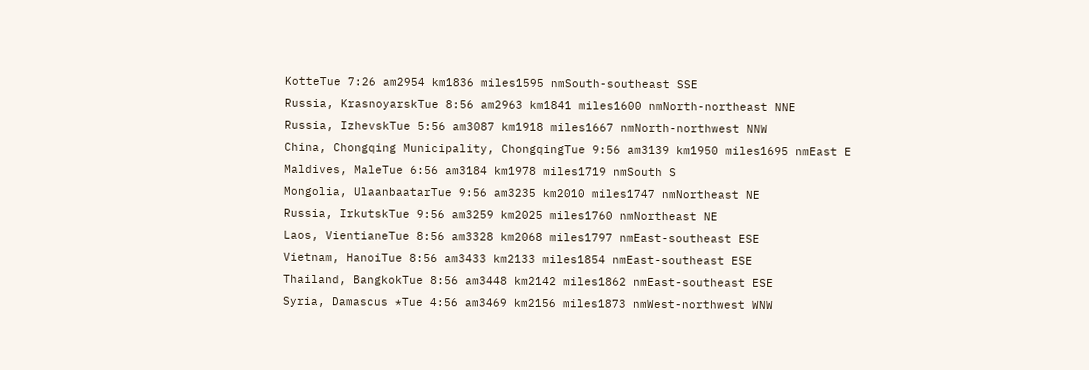KotteTue 7:26 am2954 km1836 miles1595 nmSouth-southeast SSE
Russia, KrasnoyarskTue 8:56 am2963 km1841 miles1600 nmNorth-northeast NNE
Russia, IzhevskTue 5:56 am3087 km1918 miles1667 nmNorth-northwest NNW
China, Chongqing Municipality, ChongqingTue 9:56 am3139 km1950 miles1695 nmEast E
Maldives, MaleTue 6:56 am3184 km1978 miles1719 nmSouth S
Mongolia, UlaanbaatarTue 9:56 am3235 km2010 miles1747 nmNortheast NE
Russia, IrkutskTue 9:56 am3259 km2025 miles1760 nmNortheast NE
Laos, VientianeTue 8:56 am3328 km2068 miles1797 nmEast-southeast ESE
Vietnam, HanoiTue 8:56 am3433 km2133 miles1854 nmEast-southeast ESE
Thailand, BangkokTue 8:56 am3448 km2142 miles1862 nmEast-southeast ESE
Syria, Damascus *Tue 4:56 am3469 km2156 miles1873 nmWest-northwest WNW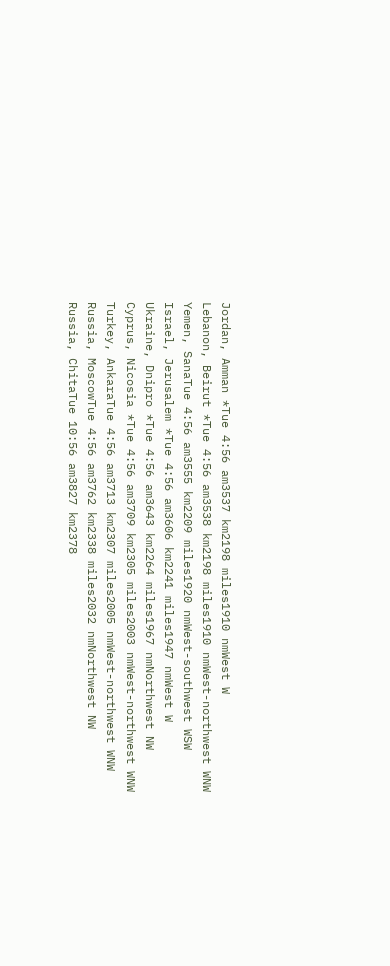Jordan, Amman *Tue 4:56 am3537 km2198 miles1910 nmWest W
Lebanon, Beirut *Tue 4:56 am3538 km2198 miles1910 nmWest-northwest WNW
Yemen, SanaTue 4:56 am3555 km2209 miles1920 nmWest-southwest WSW
Israel, Jerusalem *Tue 4:56 am3606 km2241 miles1947 nmWest W
Ukraine, Dnipro *Tue 4:56 am3643 km2264 miles1967 nmNorthwest NW
Cyprus, Nicosia *Tue 4:56 am3709 km2305 miles2003 nmWest-northwest WNW
Turkey, AnkaraTue 4:56 am3713 km2307 miles2005 nmWest-northwest WNW
Russia, MoscowTue 4:56 am3762 km2338 miles2032 nmNorthwest NW
Russia, ChitaTue 10:56 am3827 km2378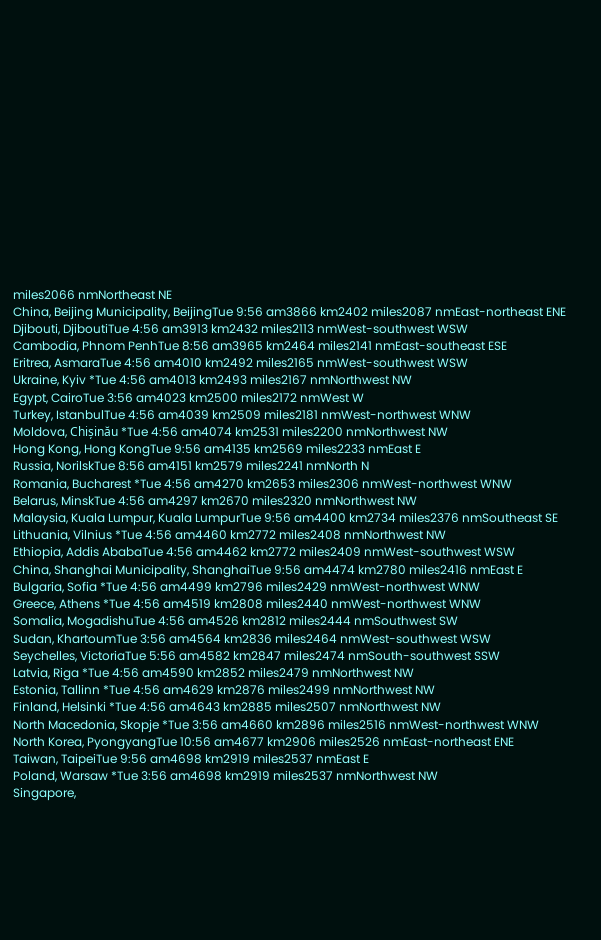miles2066 nmNortheast NE
China, Beijing Municipality, BeijingTue 9:56 am3866 km2402 miles2087 nmEast-northeast ENE
Djibouti, DjiboutiTue 4:56 am3913 km2432 miles2113 nmWest-southwest WSW
Cambodia, Phnom PenhTue 8:56 am3965 km2464 miles2141 nmEast-southeast ESE
Eritrea, AsmaraTue 4:56 am4010 km2492 miles2165 nmWest-southwest WSW
Ukraine, Kyiv *Tue 4:56 am4013 km2493 miles2167 nmNorthwest NW
Egypt, CairoTue 3:56 am4023 km2500 miles2172 nmWest W
Turkey, IstanbulTue 4:56 am4039 km2509 miles2181 nmWest-northwest WNW
Moldova, Chișinău *Tue 4:56 am4074 km2531 miles2200 nmNorthwest NW
Hong Kong, Hong KongTue 9:56 am4135 km2569 miles2233 nmEast E
Russia, NorilskTue 8:56 am4151 km2579 miles2241 nmNorth N
Romania, Bucharest *Tue 4:56 am4270 km2653 miles2306 nmWest-northwest WNW
Belarus, MinskTue 4:56 am4297 km2670 miles2320 nmNorthwest NW
Malaysia, Kuala Lumpur, Kuala LumpurTue 9:56 am4400 km2734 miles2376 nmSoutheast SE
Lithuania, Vilnius *Tue 4:56 am4460 km2772 miles2408 nmNorthwest NW
Ethiopia, Addis AbabaTue 4:56 am4462 km2772 miles2409 nmWest-southwest WSW
China, Shanghai Municipality, ShanghaiTue 9:56 am4474 km2780 miles2416 nmEast E
Bulgaria, Sofia *Tue 4:56 am4499 km2796 miles2429 nmWest-northwest WNW
Greece, Athens *Tue 4:56 am4519 km2808 miles2440 nmWest-northwest WNW
Somalia, MogadishuTue 4:56 am4526 km2812 miles2444 nmSouthwest SW
Sudan, KhartoumTue 3:56 am4564 km2836 miles2464 nmWest-southwest WSW
Seychelles, VictoriaTue 5:56 am4582 km2847 miles2474 nmSouth-southwest SSW
Latvia, Riga *Tue 4:56 am4590 km2852 miles2479 nmNorthwest NW
Estonia, Tallinn *Tue 4:56 am4629 km2876 miles2499 nmNorthwest NW
Finland, Helsinki *Tue 4:56 am4643 km2885 miles2507 nmNorthwest NW
North Macedonia, Skopje *Tue 3:56 am4660 km2896 miles2516 nmWest-northwest WNW
North Korea, PyongyangTue 10:56 am4677 km2906 miles2526 nmEast-northeast ENE
Taiwan, TaipeiTue 9:56 am4698 km2919 miles2537 nmEast E
Poland, Warsaw *Tue 3:56 am4698 km2919 miles2537 nmNorthwest NW
Singapore,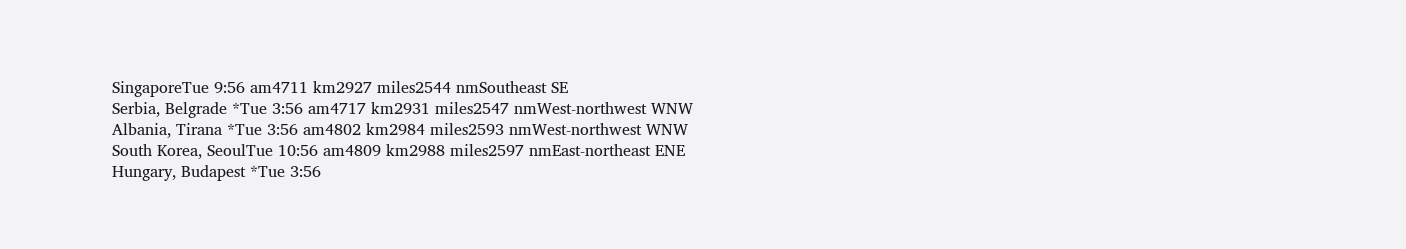SingaporeTue 9:56 am4711 km2927 miles2544 nmSoutheast SE
Serbia, Belgrade *Tue 3:56 am4717 km2931 miles2547 nmWest-northwest WNW
Albania, Tirana *Tue 3:56 am4802 km2984 miles2593 nmWest-northwest WNW
South Korea, SeoulTue 10:56 am4809 km2988 miles2597 nmEast-northeast ENE
Hungary, Budapest *Tue 3:56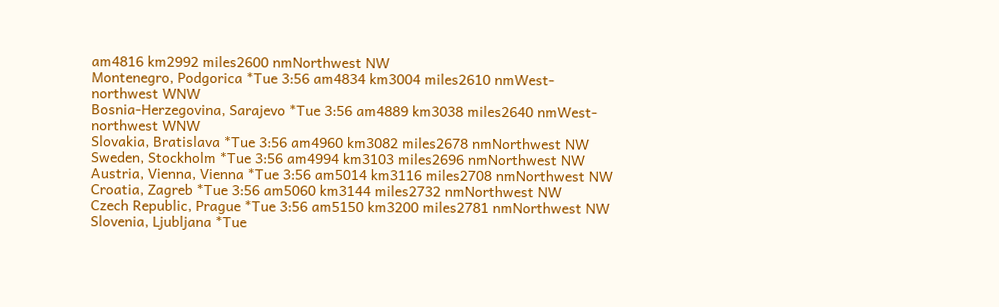am4816 km2992 miles2600 nmNorthwest NW
Montenegro, Podgorica *Tue 3:56 am4834 km3004 miles2610 nmWest-northwest WNW
Bosnia-Herzegovina, Sarajevo *Tue 3:56 am4889 km3038 miles2640 nmWest-northwest WNW
Slovakia, Bratislava *Tue 3:56 am4960 km3082 miles2678 nmNorthwest NW
Sweden, Stockholm *Tue 3:56 am4994 km3103 miles2696 nmNorthwest NW
Austria, Vienna, Vienna *Tue 3:56 am5014 km3116 miles2708 nmNorthwest NW
Croatia, Zagreb *Tue 3:56 am5060 km3144 miles2732 nmNorthwest NW
Czech Republic, Prague *Tue 3:56 am5150 km3200 miles2781 nmNorthwest NW
Slovenia, Ljubljana *Tue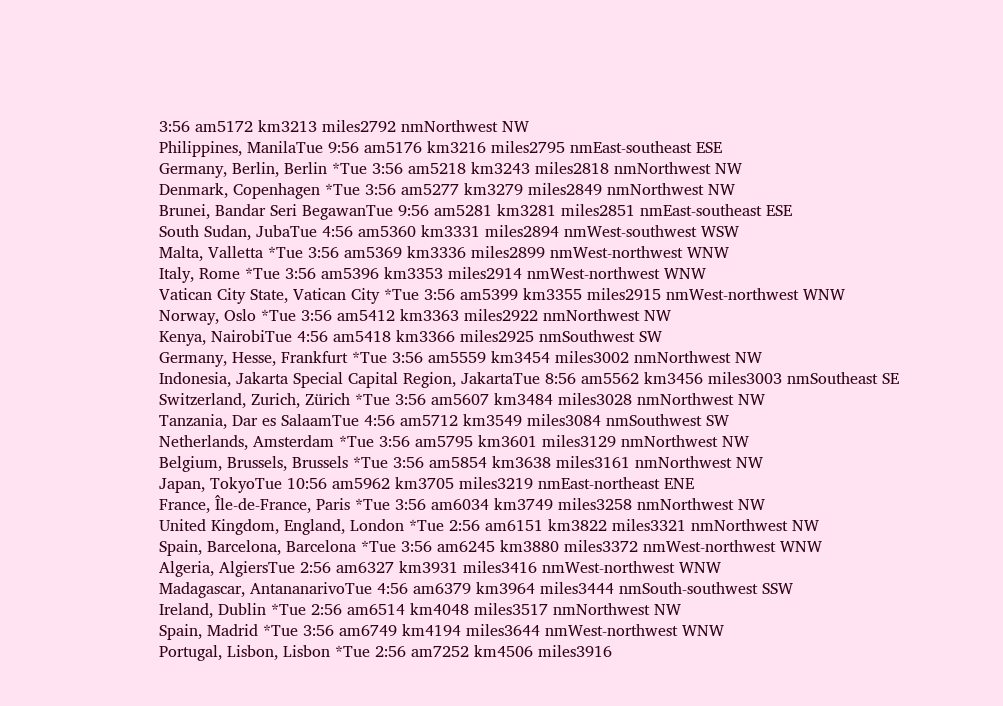3:56 am5172 km3213 miles2792 nmNorthwest NW
Philippines, ManilaTue 9:56 am5176 km3216 miles2795 nmEast-southeast ESE
Germany, Berlin, Berlin *Tue 3:56 am5218 km3243 miles2818 nmNorthwest NW
Denmark, Copenhagen *Tue 3:56 am5277 km3279 miles2849 nmNorthwest NW
Brunei, Bandar Seri BegawanTue 9:56 am5281 km3281 miles2851 nmEast-southeast ESE
South Sudan, JubaTue 4:56 am5360 km3331 miles2894 nmWest-southwest WSW
Malta, Valletta *Tue 3:56 am5369 km3336 miles2899 nmWest-northwest WNW
Italy, Rome *Tue 3:56 am5396 km3353 miles2914 nmWest-northwest WNW
Vatican City State, Vatican City *Tue 3:56 am5399 km3355 miles2915 nmWest-northwest WNW
Norway, Oslo *Tue 3:56 am5412 km3363 miles2922 nmNorthwest NW
Kenya, NairobiTue 4:56 am5418 km3366 miles2925 nmSouthwest SW
Germany, Hesse, Frankfurt *Tue 3:56 am5559 km3454 miles3002 nmNorthwest NW
Indonesia, Jakarta Special Capital Region, JakartaTue 8:56 am5562 km3456 miles3003 nmSoutheast SE
Switzerland, Zurich, Zürich *Tue 3:56 am5607 km3484 miles3028 nmNorthwest NW
Tanzania, Dar es SalaamTue 4:56 am5712 km3549 miles3084 nmSouthwest SW
Netherlands, Amsterdam *Tue 3:56 am5795 km3601 miles3129 nmNorthwest NW
Belgium, Brussels, Brussels *Tue 3:56 am5854 km3638 miles3161 nmNorthwest NW
Japan, TokyoTue 10:56 am5962 km3705 miles3219 nmEast-northeast ENE
France, Île-de-France, Paris *Tue 3:56 am6034 km3749 miles3258 nmNorthwest NW
United Kingdom, England, London *Tue 2:56 am6151 km3822 miles3321 nmNorthwest NW
Spain, Barcelona, Barcelona *Tue 3:56 am6245 km3880 miles3372 nmWest-northwest WNW
Algeria, AlgiersTue 2:56 am6327 km3931 miles3416 nmWest-northwest WNW
Madagascar, AntananarivoTue 4:56 am6379 km3964 miles3444 nmSouth-southwest SSW
Ireland, Dublin *Tue 2:56 am6514 km4048 miles3517 nmNorthwest NW
Spain, Madrid *Tue 3:56 am6749 km4194 miles3644 nmWest-northwest WNW
Portugal, Lisbon, Lisbon *Tue 2:56 am7252 km4506 miles3916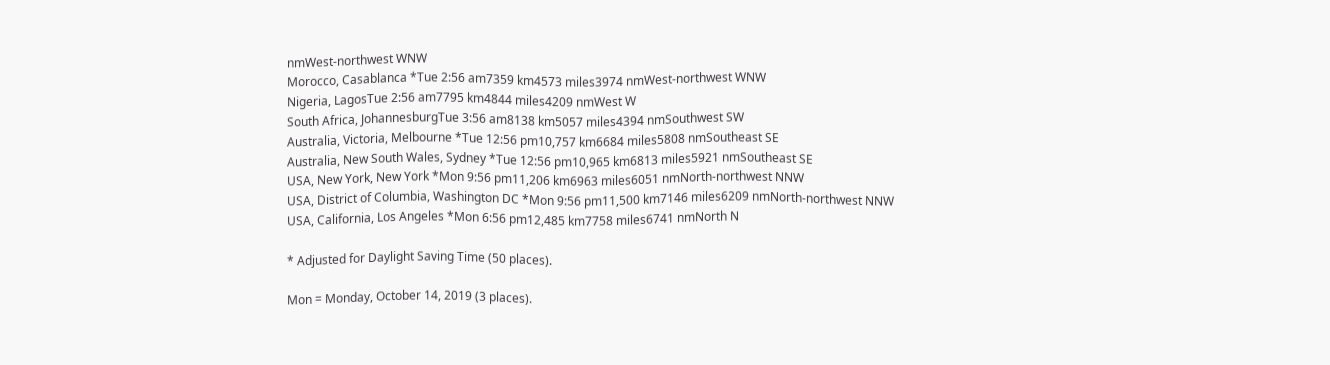nmWest-northwest WNW
Morocco, Casablanca *Tue 2:56 am7359 km4573 miles3974 nmWest-northwest WNW
Nigeria, LagosTue 2:56 am7795 km4844 miles4209 nmWest W
South Africa, JohannesburgTue 3:56 am8138 km5057 miles4394 nmSouthwest SW
Australia, Victoria, Melbourne *Tue 12:56 pm10,757 km6684 miles5808 nmSoutheast SE
Australia, New South Wales, Sydney *Tue 12:56 pm10,965 km6813 miles5921 nmSoutheast SE
USA, New York, New York *Mon 9:56 pm11,206 km6963 miles6051 nmNorth-northwest NNW
USA, District of Columbia, Washington DC *Mon 9:56 pm11,500 km7146 miles6209 nmNorth-northwest NNW
USA, California, Los Angeles *Mon 6:56 pm12,485 km7758 miles6741 nmNorth N

* Adjusted for Daylight Saving Time (50 places).

Mon = Monday, October 14, 2019 (3 places).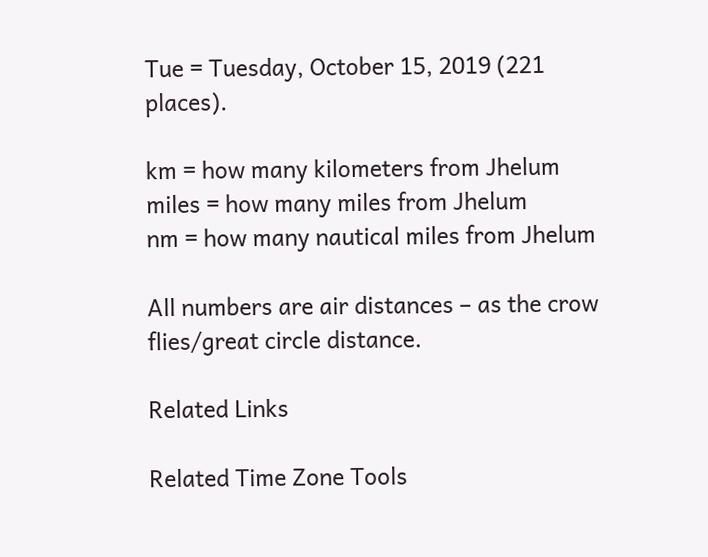Tue = Tuesday, October 15, 2019 (221 places).

km = how many kilometers from Jhelum
miles = how many miles from Jhelum
nm = how many nautical miles from Jhelum

All numbers are air distances – as the crow flies/great circle distance.

Related Links

Related Time Zone Tools